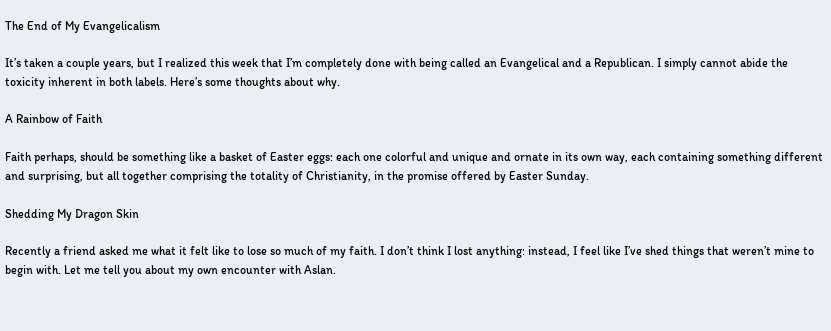The End of My Evangelicalism

It’s taken a couple years, but I realized this week that I’m completely done with being called an Evangelical and a Republican. I simply cannot abide the toxicity inherent in both labels. Here’s some thoughts about why.

A Rainbow of Faith

Faith perhaps, should be something like a basket of Easter eggs: each one colorful and unique and ornate in its own way, each containing something different and surprising, but all together comprising the totality of Christianity, in the promise offered by Easter Sunday.

Shedding My Dragon Skin

Recently a friend asked me what it felt like to lose so much of my faith. I don’t think I lost anything: instead, I feel like I’ve shed things that weren’t mine to begin with. Let me tell you about my own encounter with Aslan.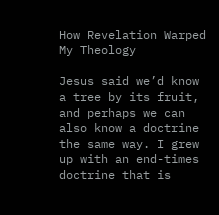How Revelation Warped My Theology

Jesus said we’d know a tree by its fruit, and perhaps we can also know a doctrine the same way. I grew up with an end-times doctrine that is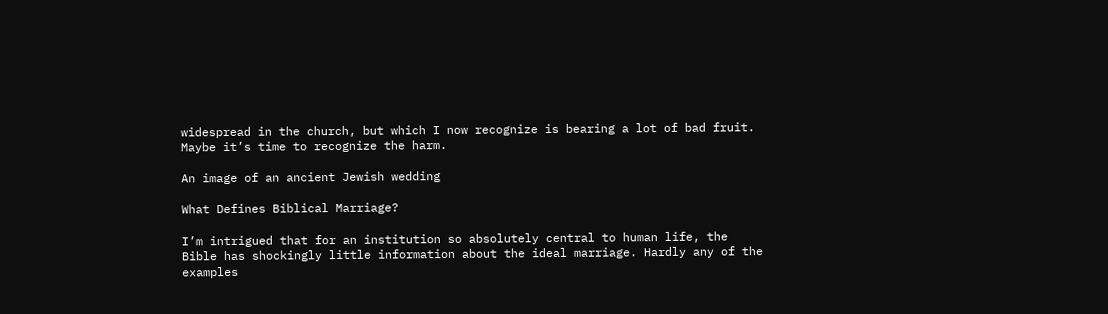widespread in the church, but which I now recognize is bearing a lot of bad fruit. Maybe it’s time to recognize the harm.

An image of an ancient Jewish wedding

What Defines Biblical Marriage?

I’m intrigued that for an institution so absolutely central to human life, the Bible has shockingly little information about the ideal marriage. Hardly any of the examples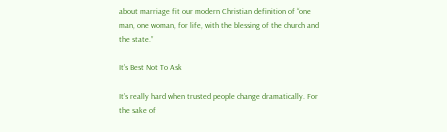about marriage fit our modern Christian definition of “one man, one woman, for life, with the blessing of the church and the state.”

It’s Best Not To Ask

It’s really hard when trusted people change dramatically. For the sake of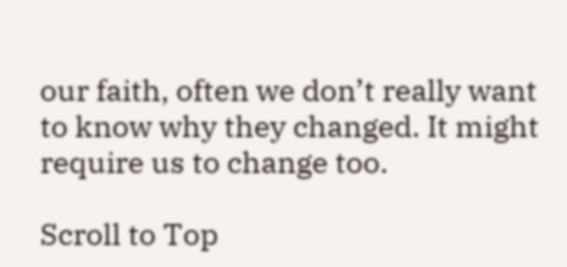our faith, often we don’t really want to know why they changed. It might require us to change too.

Scroll to Top